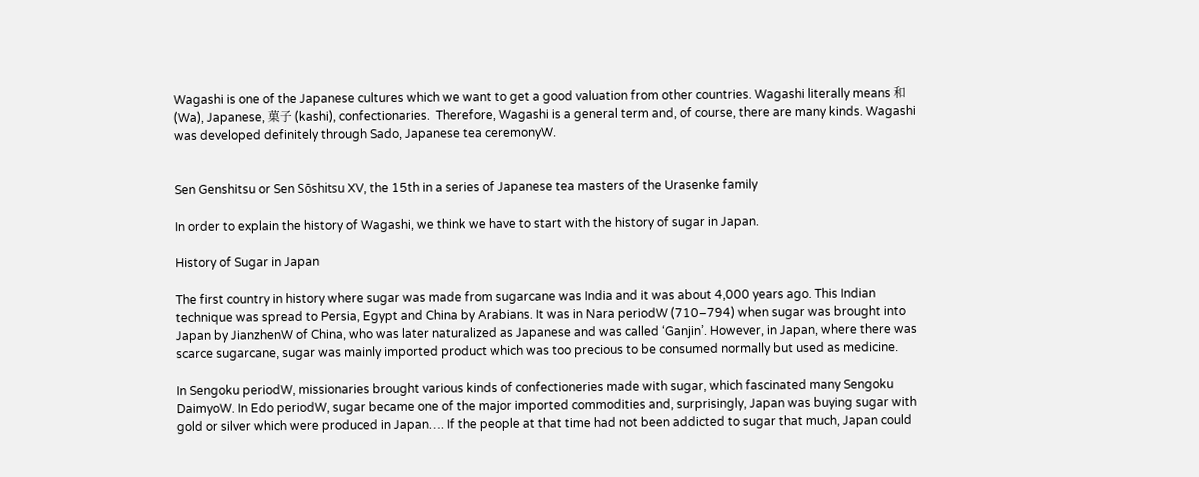Wagashi is one of the Japanese cultures which we want to get a good valuation from other countries. Wagashi literally means 和 (Wa), Japanese, 菓子 (kashi), confectionaries.  Therefore, Wagashi is a general term and, of course, there are many kinds. Wagashi was developed definitely through Sado, Japanese tea ceremonyW.


Sen Genshitsu or Sen Sōshitsu XV, the 15th in a series of Japanese tea masters of the Urasenke family

In order to explain the history of Wagashi, we think we have to start with the history of sugar in Japan.

History of Sugar in Japan

The first country in history where sugar was made from sugarcane was India and it was about 4,000 years ago. This Indian technique was spread to Persia, Egypt and China by Arabians. It was in Nara periodW (710–794) when sugar was brought into Japan by JianzhenW of China, who was later naturalized as Japanese and was called ‘Ganjin’. However, in Japan, where there was scarce sugarcane, sugar was mainly imported product which was too precious to be consumed normally but used as medicine.

In Sengoku periodW, missionaries brought various kinds of confectioneries made with sugar, which fascinated many Sengoku DaimyoW. In Edo periodW, sugar became one of the major imported commodities and, surprisingly, Japan was buying sugar with gold or silver which were produced in Japan…. If the people at that time had not been addicted to sugar that much, Japan could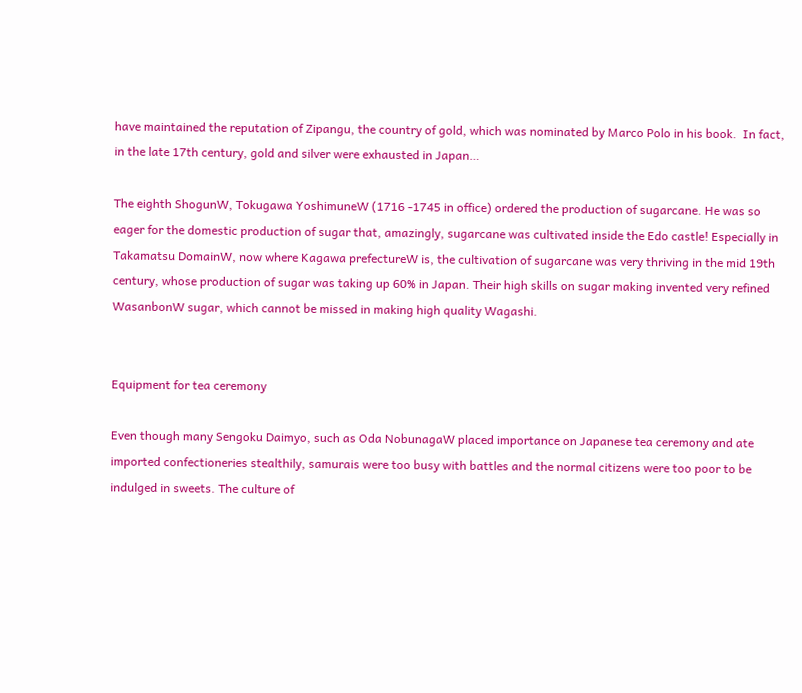have maintained the reputation of Zipangu, the country of gold, which was nominated by Marco Polo in his book.  In fact, in the late 17th century, gold and silver were exhausted in Japan…

The eighth ShogunW, Tokugawa YoshimuneW (1716 -1745 in office) ordered the production of sugarcane. He was so eager for the domestic production of sugar that, amazingly, sugarcane was cultivated inside the Edo castle! Especially in Takamatsu DomainW, now where Kagawa prefectureW is, the cultivation of sugarcane was very thriving in the mid 19th century, whose production of sugar was taking up 60% in Japan. Their high skills on sugar making invented very refined WasanbonW sugar, which cannot be missed in making high quality Wagashi.


Equipment for tea ceremony

Even though many Sengoku Daimyo, such as Oda NobunagaW placed importance on Japanese tea ceremony and ate imported confectioneries stealthily, samurais were too busy with battles and the normal citizens were too poor to be indulged in sweets. The culture of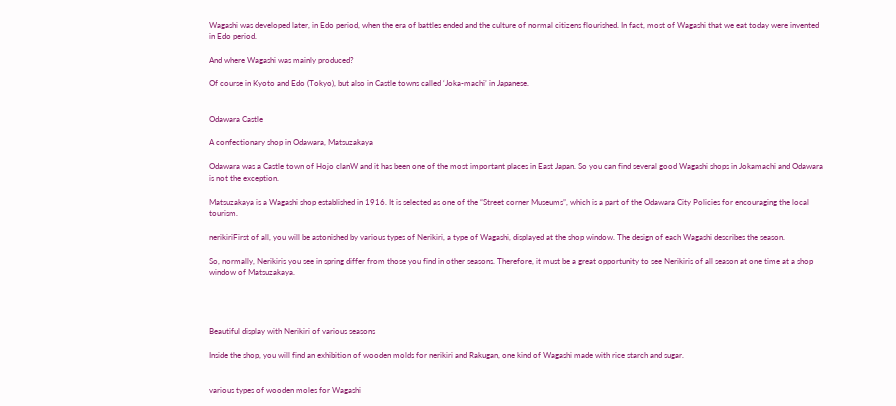Wagashi was developed later, in Edo period, when the era of battles ended and the culture of normal citizens flourished. In fact, most of Wagashi that we eat today were invented in Edo period.

And where Wagashi was mainly produced?

Of course in Kyoto and Edo (Tokyo), but also in Castle towns called ‘Joka-machi’ in Japanese.


Odawara Castle

A confectionary shop in Odawara, Matsuzakaya

Odawara was a Castle town of Hojo clanW and it has been one of the most important places in East Japan. So you can find several good Wagashi shops in Jokamachi and Odawara is not the exception.

Matsuzakaya is a Wagashi shop established in 1916. It is selected as one of the “Street corner Museums”, which is a part of the Odawara City Policies for encouraging the local tourism.

nerikiriFirst of all, you will be astonished by various types of Nerikiri, a type of Wagashi, displayed at the shop window. The design of each Wagashi describes the season.

So, normally, Nerikiris you see in spring differ from those you find in other seasons. Therefore, it must be a great opportunity to see Nerikiris of all season at one time at a shop window of Matsuzakaya.




Beautiful display with Nerikiri of various seasons

Inside the shop, you will find an exhibition of wooden molds for nerikiri and Rakugan, one kind of Wagashi made with rice starch and sugar.


various types of wooden moles for Wagashi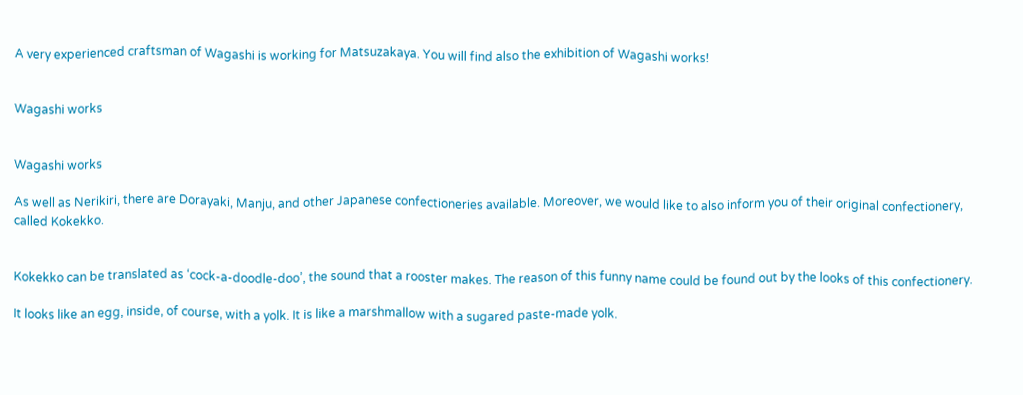A very experienced craftsman of Wagashi is working for Matsuzakaya. You will find also the exhibition of Wagashi works!


Wagashi works


Wagashi works

As well as Nerikiri, there are Dorayaki, Manju, and other Japanese confectioneries available. Moreover, we would like to also inform you of their original confectionery, called Kokekko.


Kokekko can be translated as ‘cock-a-doodle-doo’, the sound that a rooster makes. The reason of this funny name could be found out by the looks of this confectionery.

It looks like an egg, inside, of course, with a yolk. It is like a marshmallow with a sugared paste-made yolk.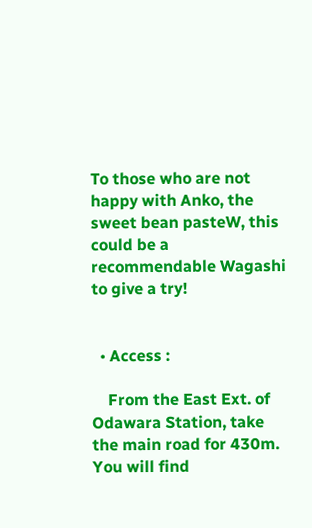To those who are not happy with Anko, the sweet bean pasteW, this could be a recommendable Wagashi to give a try!


  • Access :

    From the East Ext. of Odawara Station, take the main road for 430m. You will find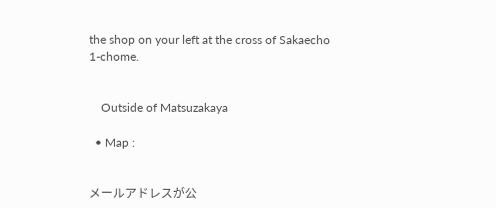the shop on your left at the cross of Sakaecho 1-chome.


    Outside of Matsuzakaya

  • Map :


メールアドレスが公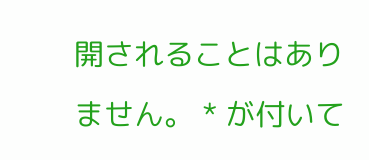開されることはありません。 * が付いて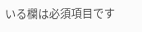いる欄は必須項目です